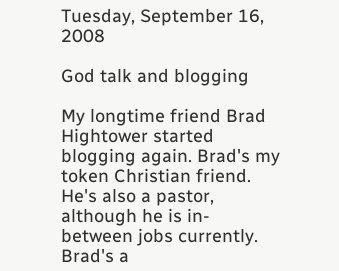Tuesday, September 16, 2008

God talk and blogging

My longtime friend Brad Hightower started blogging again. Brad's my token Christian friend. He's also a pastor, although he is in-between jobs currently. Brad's a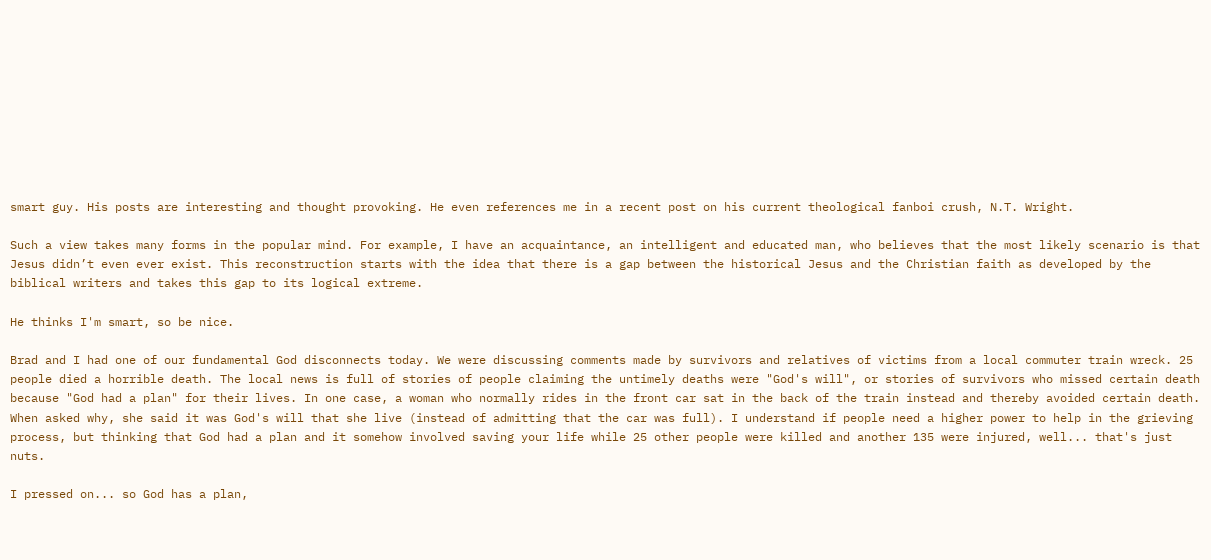smart guy. His posts are interesting and thought provoking. He even references me in a recent post on his current theological fanboi crush, N.T. Wright.

Such a view takes many forms in the popular mind. For example, I have an acquaintance, an intelligent and educated man, who believes that the most likely scenario is that Jesus didn’t even ever exist. This reconstruction starts with the idea that there is a gap between the historical Jesus and the Christian faith as developed by the biblical writers and takes this gap to its logical extreme.

He thinks I'm smart, so be nice.

Brad and I had one of our fundamental God disconnects today. We were discussing comments made by survivors and relatives of victims from a local commuter train wreck. 25 people died a horrible death. The local news is full of stories of people claiming the untimely deaths were "God's will", or stories of survivors who missed certain death because "God had a plan" for their lives. In one case, a woman who normally rides in the front car sat in the back of the train instead and thereby avoided certain death. When asked why, she said it was God's will that she live (instead of admitting that the car was full). I understand if people need a higher power to help in the grieving process, but thinking that God had a plan and it somehow involved saving your life while 25 other people were killed and another 135 were injured, well... that's just nuts.

I pressed on... so God has a plan,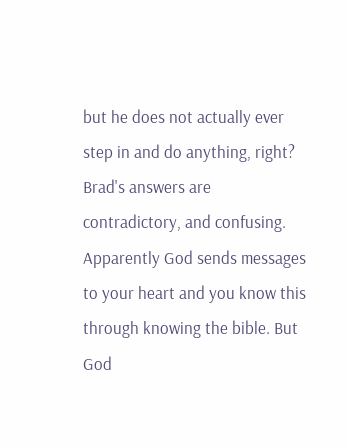but he does not actually ever step in and do anything, right? Brad's answers are contradictory, and confusing. Apparently God sends messages to your heart and you know this through knowing the bible. But God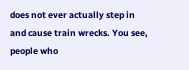does not ever actually step in and cause train wrecks. You see, people who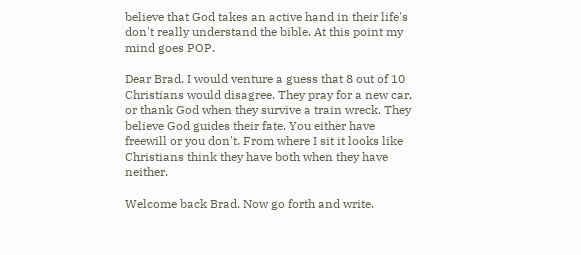believe that God takes an active hand in their life's don't really understand the bible. At this point my mind goes POP.

Dear Brad. I would venture a guess that 8 out of 10 Christians would disagree. They pray for a new car, or thank God when they survive a train wreck. They believe God guides their fate. You either have freewill or you don't. From where I sit it looks like Christians think they have both when they have neither.

Welcome back Brad. Now go forth and write.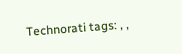Technorati tags: , ,